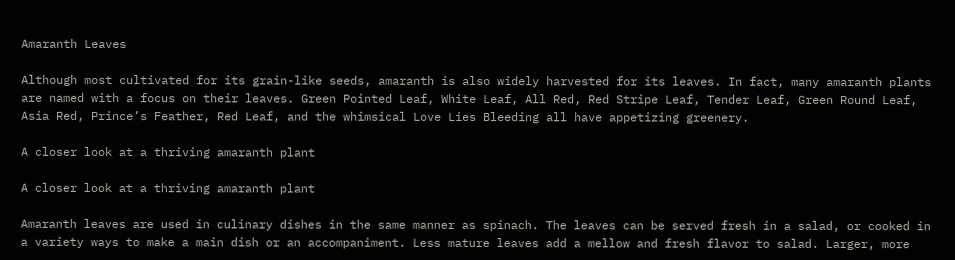Amaranth Leaves

Although most cultivated for its grain-like seeds, amaranth is also widely harvested for its leaves. In fact, many amaranth plants are named with a focus on their leaves. Green Pointed Leaf, White Leaf, All Red, Red Stripe Leaf, Tender Leaf, Green Round Leaf, Asia Red, Prince’s Feather, Red Leaf, and the whimsical Love Lies Bleeding all have appetizing greenery.

A closer look at a thriving amaranth plant

A closer look at a thriving amaranth plant

Amaranth leaves are used in culinary dishes in the same manner as spinach. The leaves can be served fresh in a salad, or cooked in a variety ways to make a main dish or an accompaniment. Less mature leaves add a mellow and fresh flavor to salad. Larger, more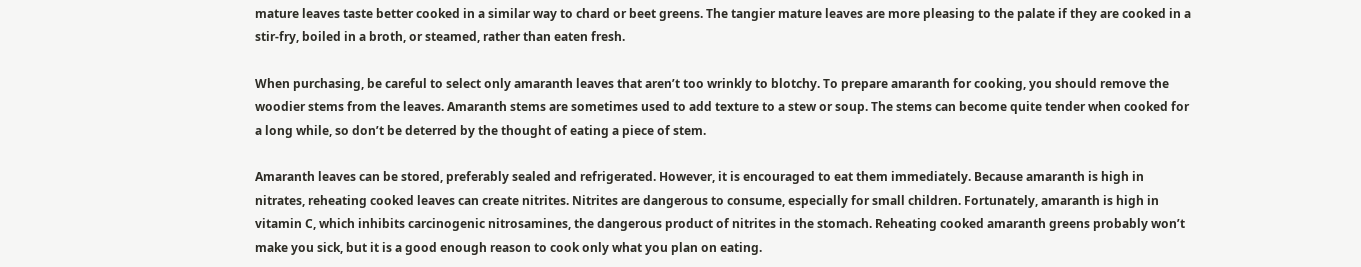mature leaves taste better cooked in a similar way to chard or beet greens. The tangier mature leaves are more pleasing to the palate if they are cooked in a stir-fry, boiled in a broth, or steamed, rather than eaten fresh.

When purchasing, be careful to select only amaranth leaves that aren’t too wrinkly to blotchy. To prepare amaranth for cooking, you should remove the woodier stems from the leaves. Amaranth stems are sometimes used to add texture to a stew or soup. The stems can become quite tender when cooked for a long while, so don’t be deterred by the thought of eating a piece of stem.

Amaranth leaves can be stored, preferably sealed and refrigerated. However, it is encouraged to eat them immediately. Because amaranth is high in nitrates, reheating cooked leaves can create nitrites. Nitrites are dangerous to consume, especially for small children. Fortunately, amaranth is high in vitamin C, which inhibits carcinogenic nitrosamines, the dangerous product of nitrites in the stomach. Reheating cooked amaranth greens probably won’t make you sick, but it is a good enough reason to cook only what you plan on eating.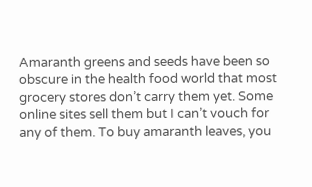Amaranth greens and seeds have been so obscure in the health food world that most grocery stores don’t carry them yet. Some online sites sell them but I can’t vouch for any of them. To buy amaranth leaves, you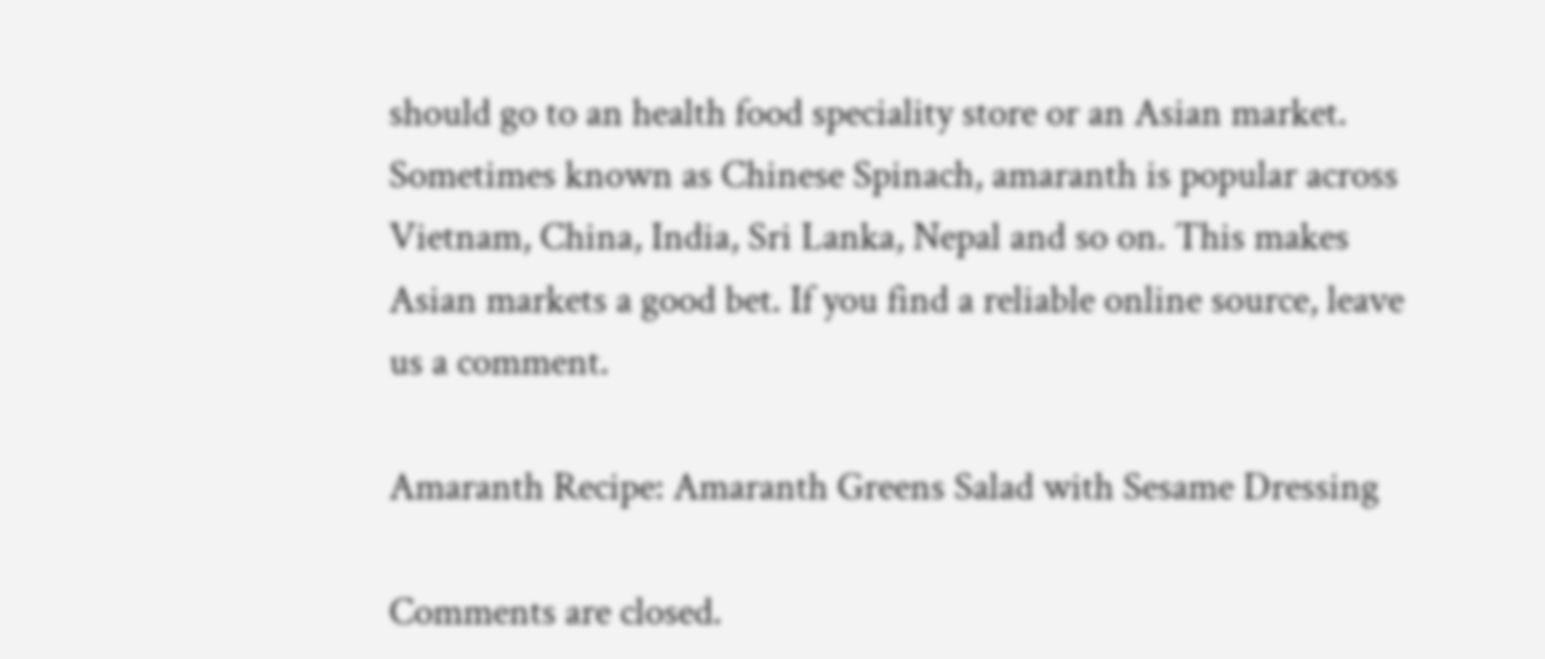should go to an health food speciality store or an Asian market. Sometimes known as Chinese Spinach, amaranth is popular across Vietnam, China, India, Sri Lanka, Nepal and so on. This makes Asian markets a good bet. If you find a reliable online source, leave us a comment.

Amaranth Recipe: Amaranth Greens Salad with Sesame Dressing

Comments are closed.